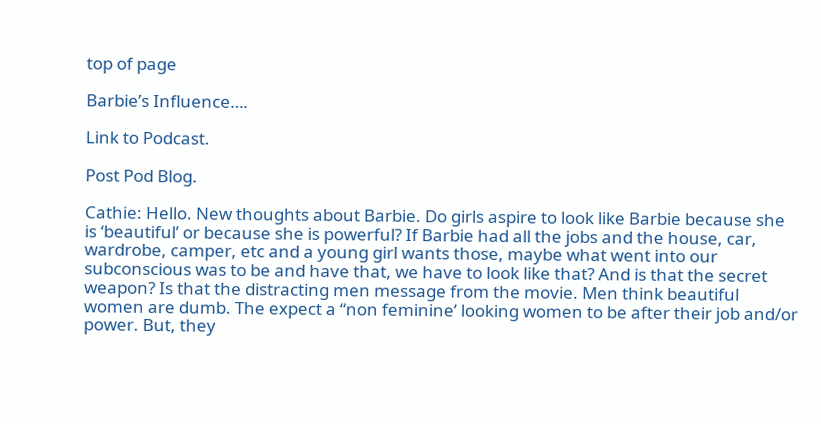top of page

Barbie’s Influence….

Link to Podcast.

Post Pod Blog.

Cathie: Hello. New thoughts about Barbie. Do girls aspire to look like Barbie because she is ‘beautiful’ or because she is powerful? If Barbie had all the jobs and the house, car, wardrobe, camper, etc and a young girl wants those, maybe what went into our subconscious was to be and have that, we have to look like that? And is that the secret weapon? Is that the distracting men message from the movie. Men think beautiful women are dumb. The expect a “non feminine’ looking women to be after their job and/or power. But, they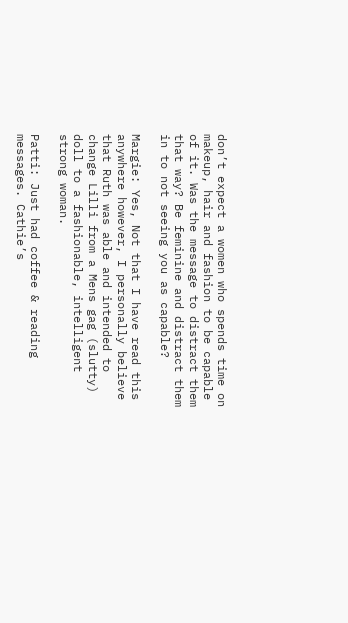don’t expect a women who spends time on makeup, hair and fashion to be capable of it. Was the message to distract them that way? Be feminine and distract them in to not seeing you as capable?

Margie: Yes, Not that I have read this anywhere however, I personally believe that Ruth was able and intended to change Lilli from a Mens gag (slutty) doll to a fashionable, intelligent strong woman.

Patti: Just had coffee & reading messages. Cathie’s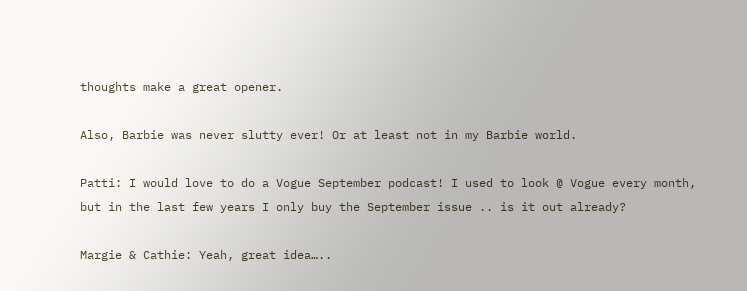thoughts make a great opener.

Also, Barbie was never slutty ever! Or at least not in my Barbie world.

Patti: I would love to do a Vogue September podcast! I used to look @ Vogue every month, but in the last few years I only buy the September issue .. is it out already?

Margie & Cathie: Yeah, great idea…..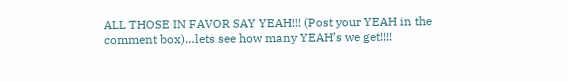ALL THOSE IN FAVOR SAY YEAH!!! (Post your YEAH in the comment box)…lets see how many YEAH’s we get!!!!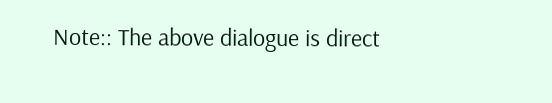Note:: The above dialogue is direct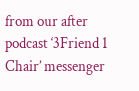from our after podcast ‘3Friend 1 Chair’ messenger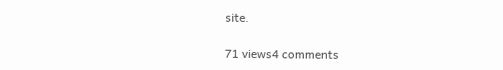site.

71 views4 comments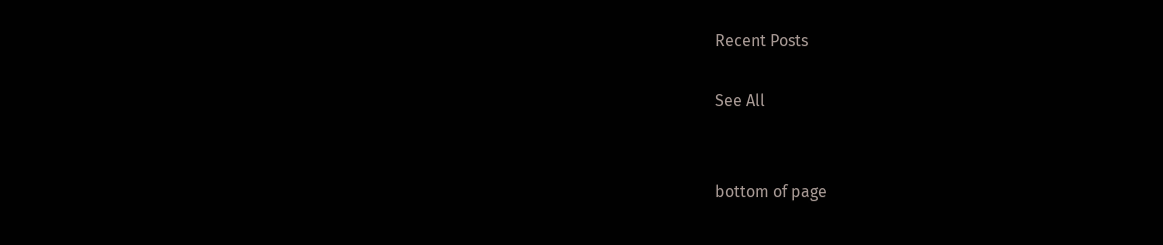Recent Posts

See All


bottom of page